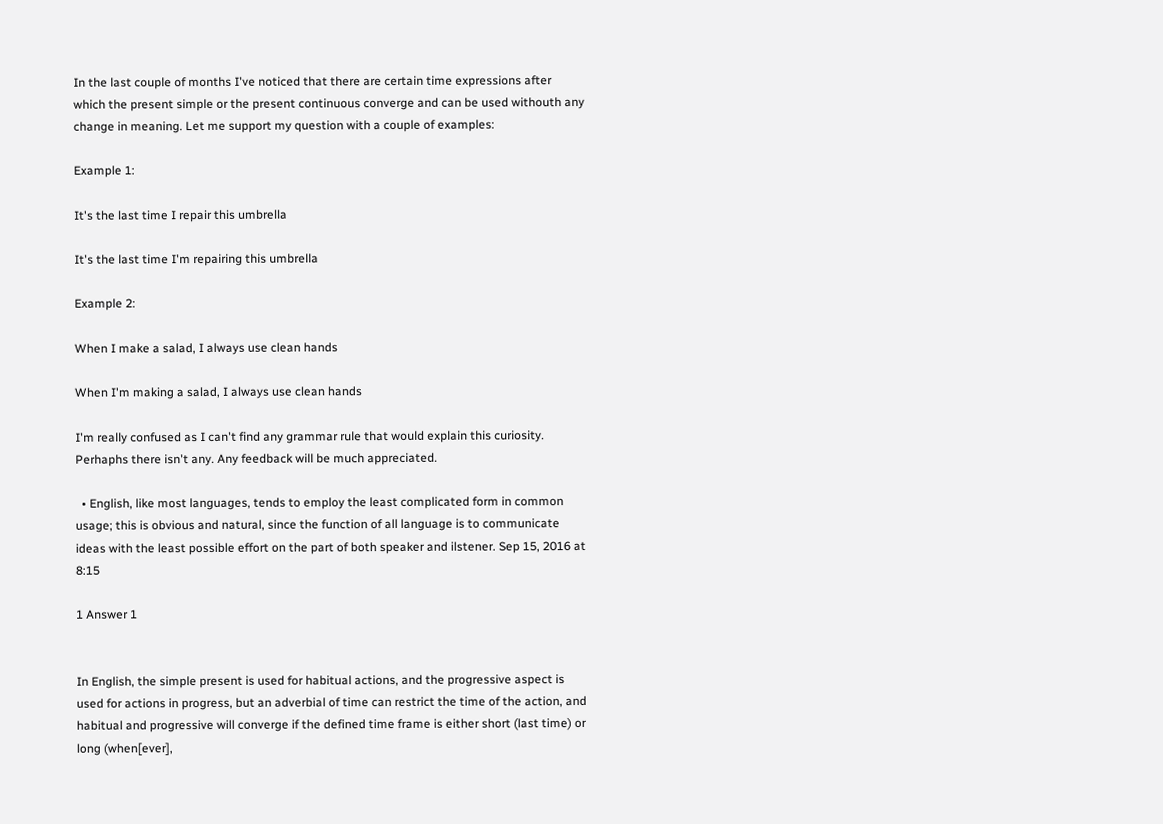In the last couple of months I've noticed that there are certain time expressions after which the present simple or the present continuous converge and can be used withouth any change in meaning. Let me support my question with a couple of examples:

Example 1:

It's the last time I repair this umbrella

It's the last time I'm repairing this umbrella

Example 2:

When I make a salad, I always use clean hands

When I'm making a salad, I always use clean hands

I'm really confused as I can't find any grammar rule that would explain this curiosity. Perhaphs there isn't any. Any feedback will be much appreciated.

  • English, like most languages, tends to employ the least complicated form in common usage; this is obvious and natural, since the function of all language is to communicate ideas with the least possible effort on the part of both speaker and ilstener. Sep 15, 2016 at 8:15

1 Answer 1


In English, the simple present is used for habitual actions, and the progressive aspect is used for actions in progress, but an adverbial of time can restrict the time of the action, and habitual and progressive will converge if the defined time frame is either short (last time) or long (when[ever],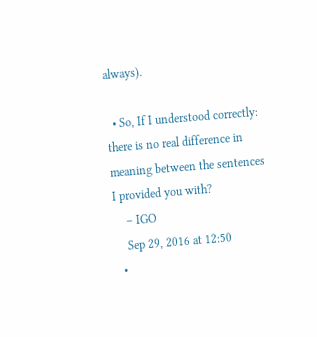always).

  • So, If I understood correctly: there is no real difference in meaning between the sentences I provided you with?
    – IGO
    Sep 29, 2016 at 12:50
  •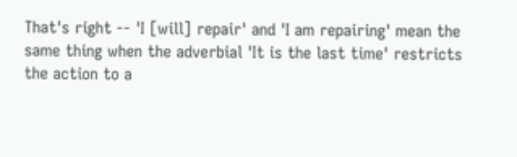That's right -- 'I [will] repair' and 'I am repairing' mean the same thing when the adverbial 'It is the last time' restricts the action to a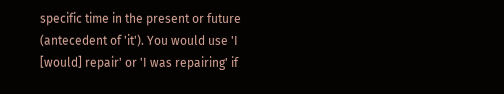specific time in the present or future (antecedent of 'it'). You would use 'I [would] repair' or 'I was repairing' if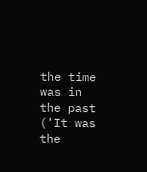the time was in the past ('It was the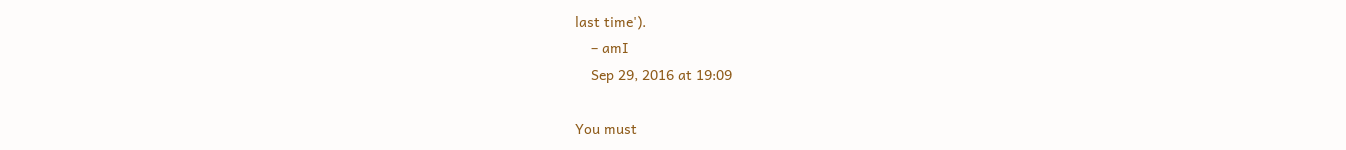last time').
    – amI
    Sep 29, 2016 at 19:09

You must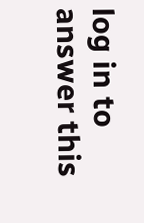log in to answer this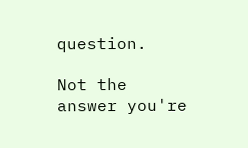question.

Not the answer you're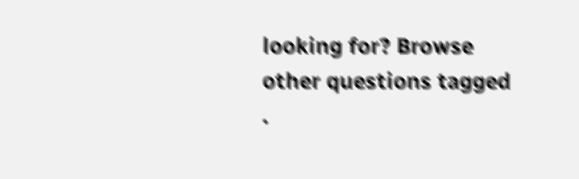looking for? Browse other questions tagged .